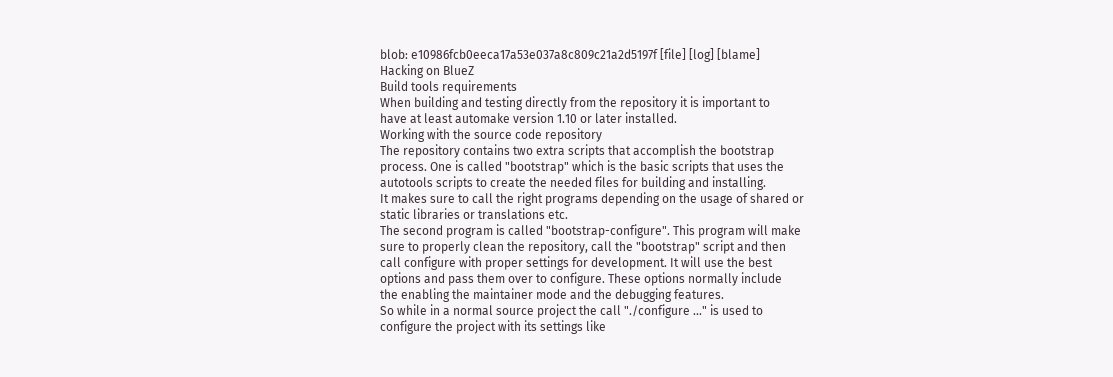blob: e10986fcb0eeca17a53e037a8c809c21a2d5197f [file] [log] [blame]
Hacking on BlueZ
Build tools requirements
When building and testing directly from the repository it is important to
have at least automake version 1.10 or later installed.
Working with the source code repository
The repository contains two extra scripts that accomplish the bootstrap
process. One is called "bootstrap" which is the basic scripts that uses the
autotools scripts to create the needed files for building and installing.
It makes sure to call the right programs depending on the usage of shared or
static libraries or translations etc.
The second program is called "bootstrap-configure". This program will make
sure to properly clean the repository, call the "bootstrap" script and then
call configure with proper settings for development. It will use the best
options and pass them over to configure. These options normally include
the enabling the maintainer mode and the debugging features.
So while in a normal source project the call "./configure ..." is used to
configure the project with its settings like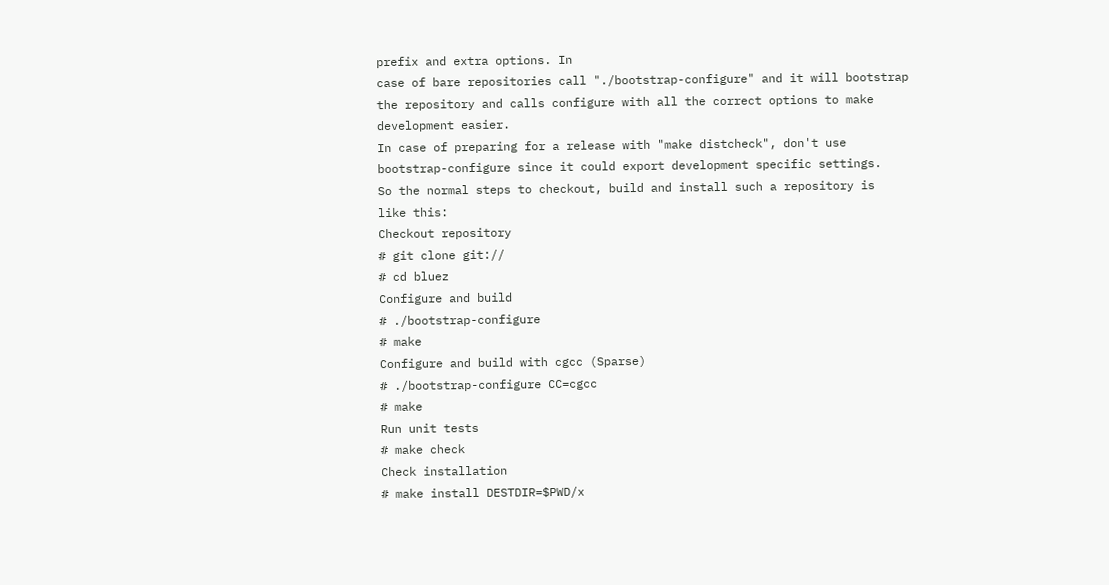prefix and extra options. In
case of bare repositories call "./bootstrap-configure" and it will bootstrap
the repository and calls configure with all the correct options to make
development easier.
In case of preparing for a release with "make distcheck", don't use
bootstrap-configure since it could export development specific settings.
So the normal steps to checkout, build and install such a repository is
like this:
Checkout repository
# git clone git://
# cd bluez
Configure and build
# ./bootstrap-configure
# make
Configure and build with cgcc (Sparse)
# ./bootstrap-configure CC=cgcc
# make
Run unit tests
# make check
Check installation
# make install DESTDIR=$PWD/x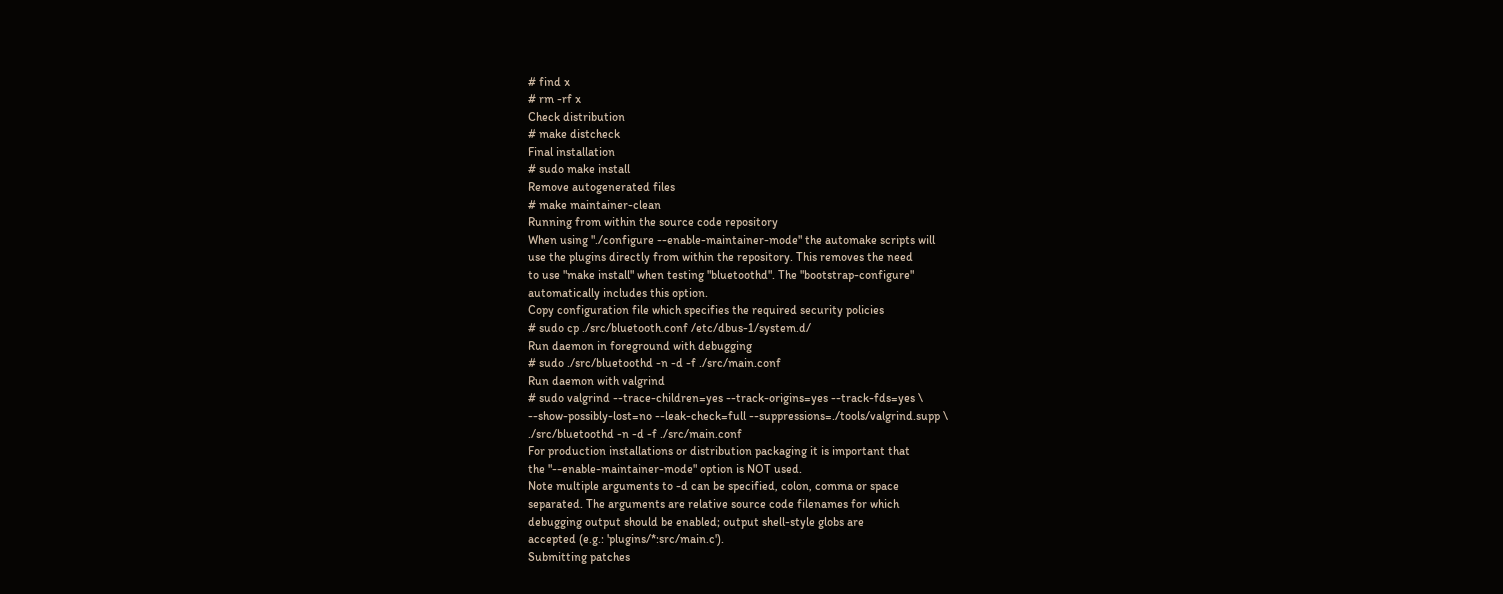# find x
# rm -rf x
Check distribution
# make distcheck
Final installation
# sudo make install
Remove autogenerated files
# make maintainer-clean
Running from within the source code repository
When using "./configure --enable-maintainer-mode" the automake scripts will
use the plugins directly from within the repository. This removes the need
to use "make install" when testing "bluetoothd". The "bootstrap-configure"
automatically includes this option.
Copy configuration file which specifies the required security policies
# sudo cp ./src/bluetooth.conf /etc/dbus-1/system.d/
Run daemon in foreground with debugging
# sudo ./src/bluetoothd -n -d -f ./src/main.conf
Run daemon with valgrind
# sudo valgrind --trace-children=yes --track-origins=yes --track-fds=yes \
--show-possibly-lost=no --leak-check=full --suppressions=./tools/valgrind.supp \
./src/bluetoothd -n -d -f ./src/main.conf
For production installations or distribution packaging it is important that
the "--enable-maintainer-mode" option is NOT used.
Note multiple arguments to -d can be specified, colon, comma or space
separated. The arguments are relative source code filenames for which
debugging output should be enabled; output shell-style globs are
accepted (e.g.: 'plugins/*:src/main.c').
Submitting patches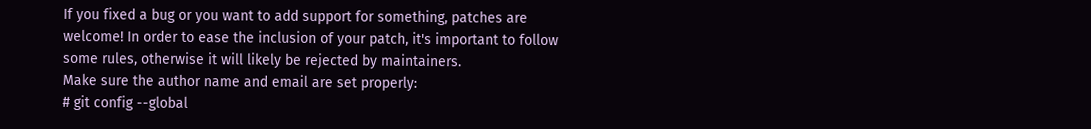If you fixed a bug or you want to add support for something, patches are
welcome! In order to ease the inclusion of your patch, it's important to follow
some rules, otherwise it will likely be rejected by maintainers.
Make sure the author name and email are set properly:
# git config --global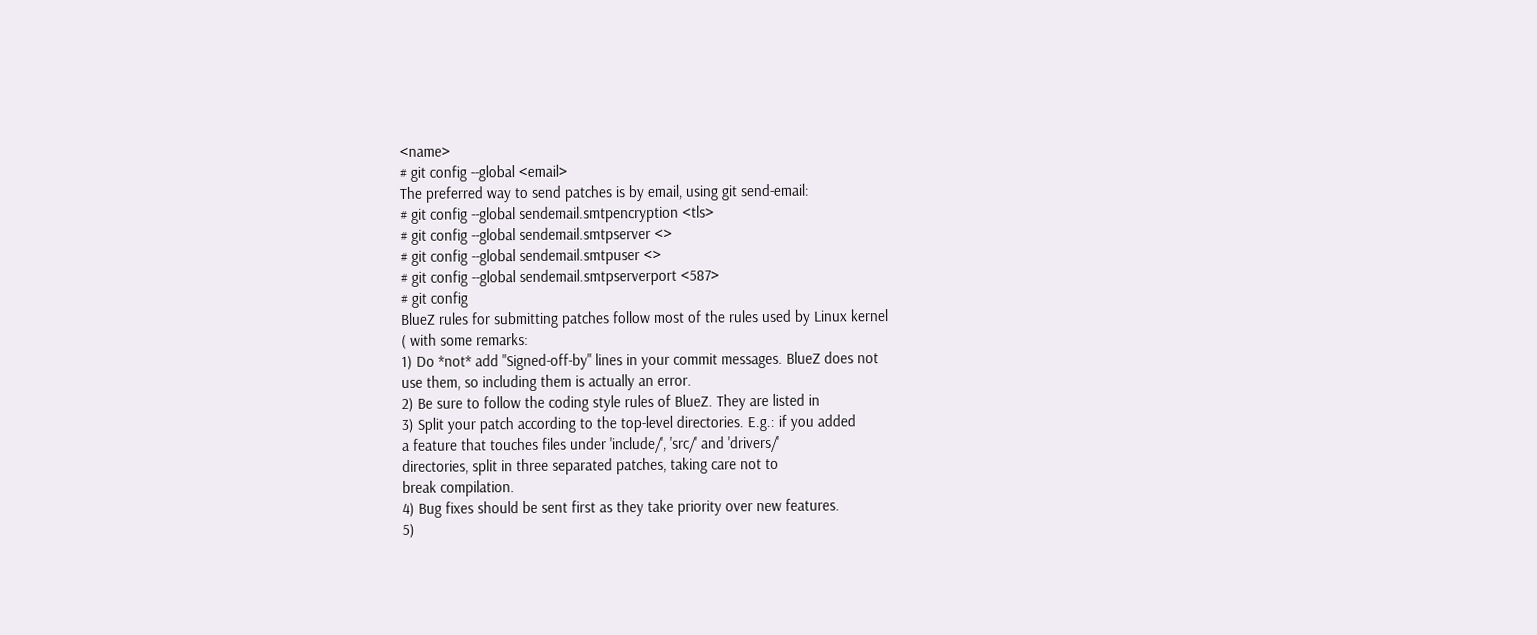<name>
# git config --global <email>
The preferred way to send patches is by email, using git send-email:
# git config --global sendemail.smtpencryption <tls>
# git config --global sendemail.smtpserver <>
# git config --global sendemail.smtpuser <>
# git config --global sendemail.smtpserverport <587>
# git config
BlueZ rules for submitting patches follow most of the rules used by Linux kernel
( with some remarks:
1) Do *not* add "Signed-off-by" lines in your commit messages. BlueZ does not
use them, so including them is actually an error.
2) Be sure to follow the coding style rules of BlueZ. They are listed in
3) Split your patch according to the top-level directories. E.g.: if you added
a feature that touches files under 'include/', 'src/' and 'drivers/'
directories, split in three separated patches, taking care not to
break compilation.
4) Bug fixes should be sent first as they take priority over new features.
5)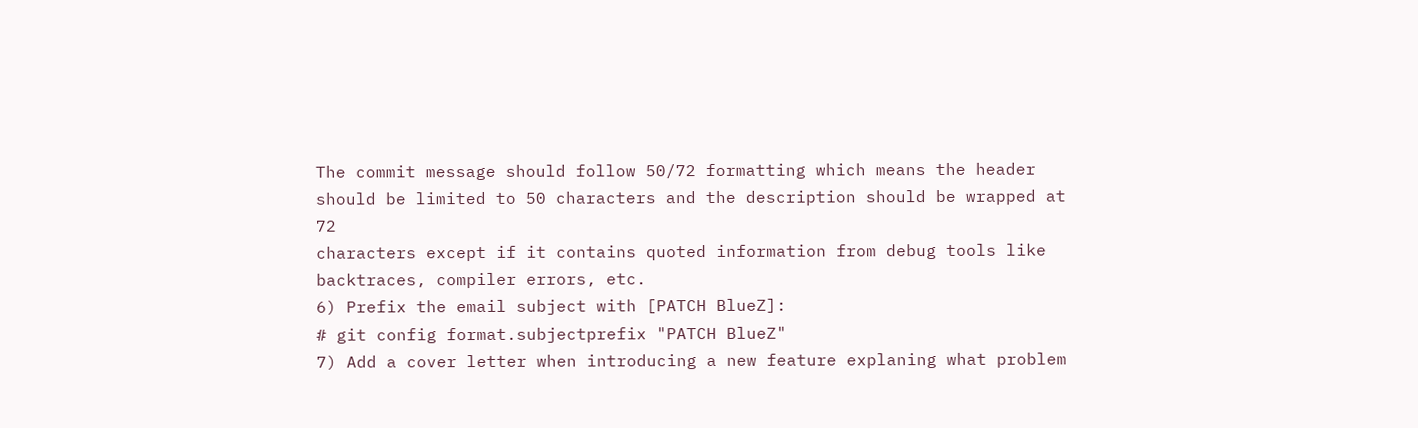The commit message should follow 50/72 formatting which means the header
should be limited to 50 characters and the description should be wrapped at 72
characters except if it contains quoted information from debug tools like
backtraces, compiler errors, etc.
6) Prefix the email subject with [PATCH BlueZ]:
# git config format.subjectprefix "PATCH BlueZ"
7) Add a cover letter when introducing a new feature explaning what problem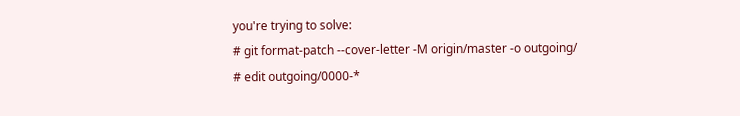you're trying to solve:
# git format-patch --cover-letter -M origin/master -o outgoing/
# edit outgoing/0000-*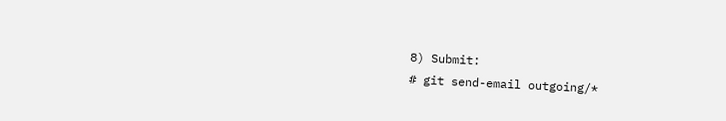8) Submit:
# git send-email outgoing/*